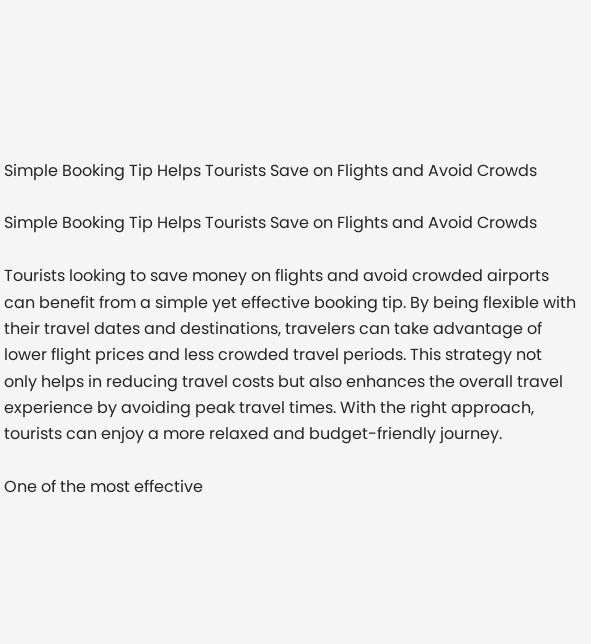Simple Booking Tip Helps Tourists Save on Flights and Avoid Crowds

Simple Booking Tip Helps Tourists Save on Flights and Avoid Crowds

Tourists looking to save money on flights and avoid crowded airports can benefit from a simple yet effective booking tip. By being flexible with their travel dates and destinations, travelers can take advantage of lower flight prices and less crowded travel periods. This strategy not only helps in reducing travel costs but also enhances the overall travel experience by avoiding peak travel times. With the right approach, tourists can enjoy a more relaxed and budget-friendly journey.

One of the most effective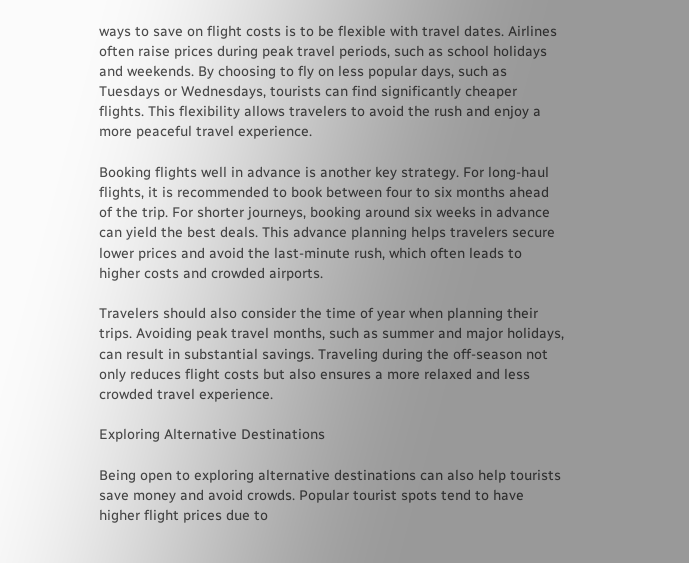ways to save on flight costs is to be flexible with travel dates. Airlines often raise prices during peak travel periods, such as school holidays and weekends. By choosing to fly on less popular days, such as Tuesdays or Wednesdays, tourists can find significantly cheaper flights. This flexibility allows travelers to avoid the rush and enjoy a more peaceful travel experience.

Booking flights well in advance is another key strategy. For long-haul flights, it is recommended to book between four to six months ahead of the trip. For shorter journeys, booking around six weeks in advance can yield the best deals. This advance planning helps travelers secure lower prices and avoid the last-minute rush, which often leads to higher costs and crowded airports.

Travelers should also consider the time of year when planning their trips. Avoiding peak travel months, such as summer and major holidays, can result in substantial savings. Traveling during the off-season not only reduces flight costs but also ensures a more relaxed and less crowded travel experience.

Exploring Alternative Destinations

Being open to exploring alternative destinations can also help tourists save money and avoid crowds. Popular tourist spots tend to have higher flight prices due to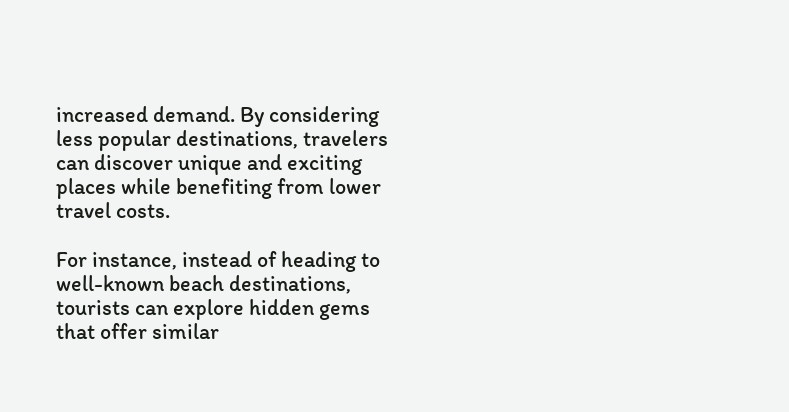increased demand. By considering less popular destinations, travelers can discover unique and exciting places while benefiting from lower travel costs.

For instance, instead of heading to well-known beach destinations, tourists can explore hidden gems that offer similar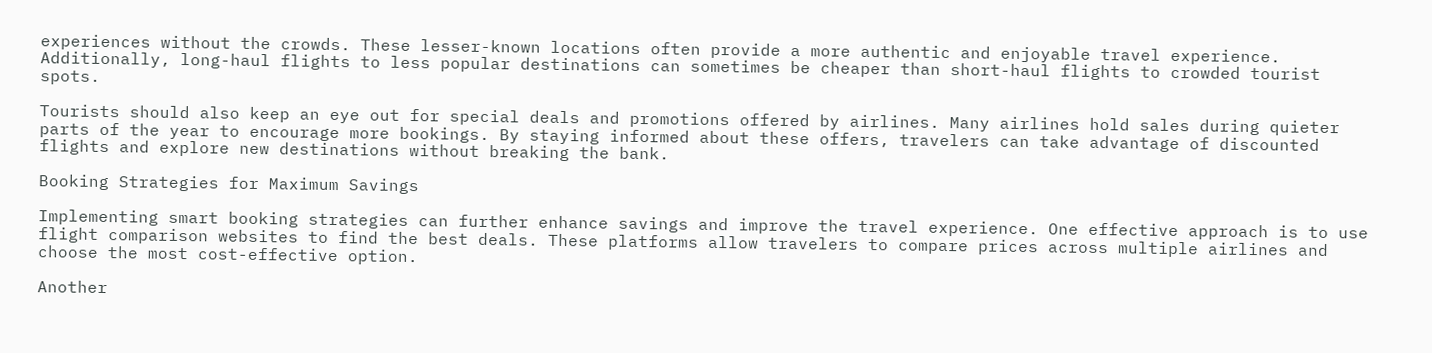experiences without the crowds. These lesser-known locations often provide a more authentic and enjoyable travel experience. Additionally, long-haul flights to less popular destinations can sometimes be cheaper than short-haul flights to crowded tourist spots.

Tourists should also keep an eye out for special deals and promotions offered by airlines. Many airlines hold sales during quieter parts of the year to encourage more bookings. By staying informed about these offers, travelers can take advantage of discounted flights and explore new destinations without breaking the bank.

Booking Strategies for Maximum Savings

Implementing smart booking strategies can further enhance savings and improve the travel experience. One effective approach is to use flight comparison websites to find the best deals. These platforms allow travelers to compare prices across multiple airlines and choose the most cost-effective option.

Another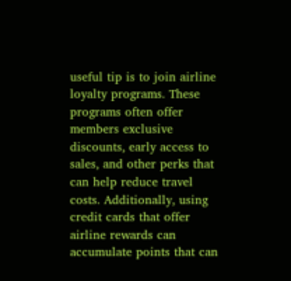useful tip is to join airline loyalty programs. These programs often offer members exclusive discounts, early access to sales, and other perks that can help reduce travel costs. Additionally, using credit cards that offer airline rewards can accumulate points that can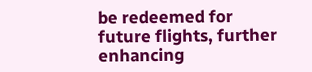be redeemed for future flights, further enhancing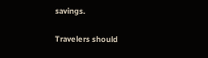savings.

Travelers should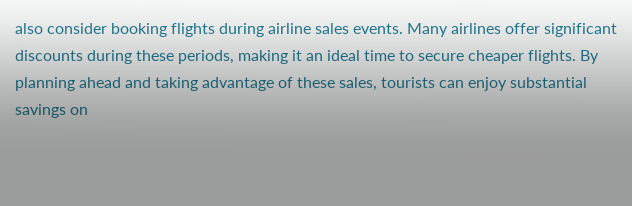also consider booking flights during airline sales events. Many airlines offer significant discounts during these periods, making it an ideal time to secure cheaper flights. By planning ahead and taking advantage of these sales, tourists can enjoy substantial savings on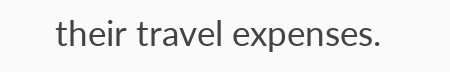their travel expenses.